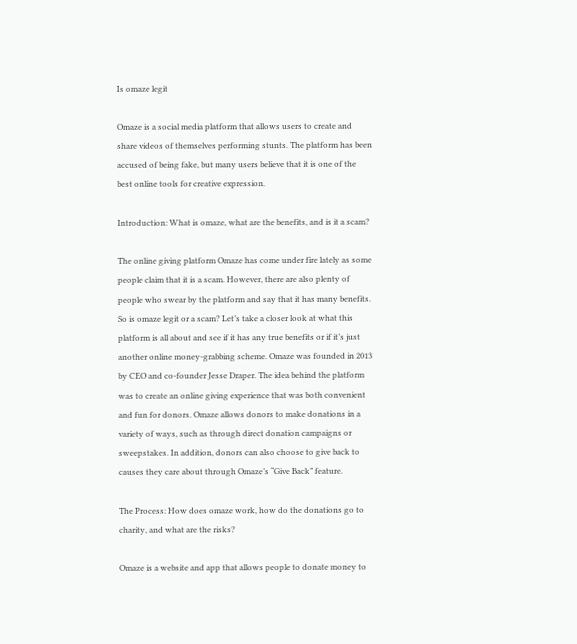Is omaze legit

Omaze is a social media platform that allows users to create and share videos of themselves performing stunts. The platform has been accused of being fake, but many users believe that it is one of the best online tools for creative expression.

Introduction: What is omaze, what are the benefits, and is it a scam?

The online giving platform Omaze has come under fire lately as some people claim that it is a scam. However, there are also plenty of people who swear by the platform and say that it has many benefits. So is omaze legit or a scam? Let’s take a closer look at what this platform is all about and see if it has any true benefits or if it’s just another online money-grabbing scheme. Omaze was founded in 2013 by CEO and co-founder Jesse Draper. The idea behind the platform was to create an online giving experience that was both convenient and fun for donors. Omaze allows donors to make donations in a variety of ways, such as through direct donation campaigns or sweepstakes. In addition, donors can also choose to give back to causes they care about through Omaze’s “Give Back” feature.

The Process: How does omaze work, how do the donations go to charity, and what are the risks?

Omaze is a website and app that allows people to donate money to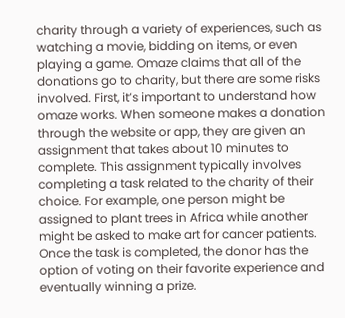charity through a variety of experiences, such as watching a movie, bidding on items, or even playing a game. Omaze claims that all of the donations go to charity, but there are some risks involved. First, it’s important to understand how omaze works. When someone makes a donation through the website or app, they are given an assignment that takes about 10 minutes to complete. This assignment typically involves completing a task related to the charity of their choice. For example, one person might be assigned to plant trees in Africa while another might be asked to make art for cancer patients. Once the task is completed, the donor has the option of voting on their favorite experience and eventually winning a prize.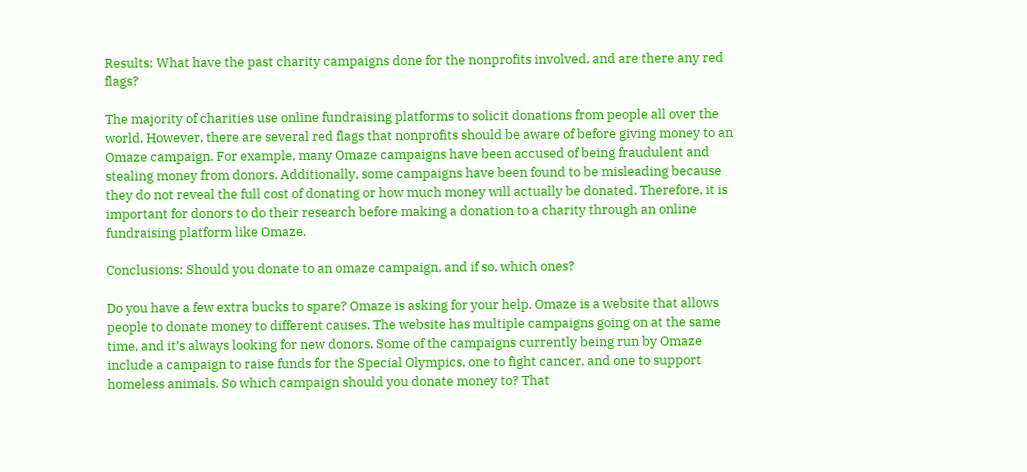Results: What have the past charity campaigns done for the nonprofits involved, and are there any red flags?

The majority of charities use online fundraising platforms to solicit donations from people all over the world. However, there are several red flags that nonprofits should be aware of before giving money to an Omaze campaign. For example, many Omaze campaigns have been accused of being fraudulent and stealing money from donors. Additionally, some campaigns have been found to be misleading because they do not reveal the full cost of donating or how much money will actually be donated. Therefore, it is important for donors to do their research before making a donation to a charity through an online fundraising platform like Omaze.

Conclusions: Should you donate to an omaze campaign, and if so, which ones?

Do you have a few extra bucks to spare? Omaze is asking for your help. Omaze is a website that allows people to donate money to different causes. The website has multiple campaigns going on at the same time, and it’s always looking for new donors. Some of the campaigns currently being run by Omaze include a campaign to raise funds for the Special Olympics, one to fight cancer, and one to support homeless animals. So which campaign should you donate money to? That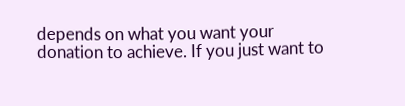depends on what you want your donation to achieve. If you just want to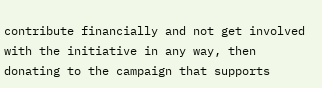contribute financially and not get involved with the initiative in any way, then donating to the campaign that supports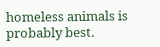homeless animals is probably best.